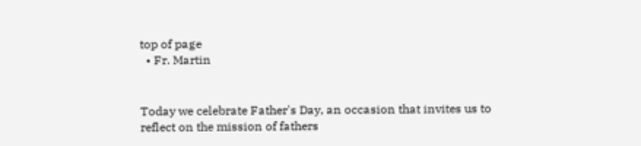top of page
  • Fr. Martin


Today we celebrate Father's Day, an occasion that invites us to reflect on the mission of fathers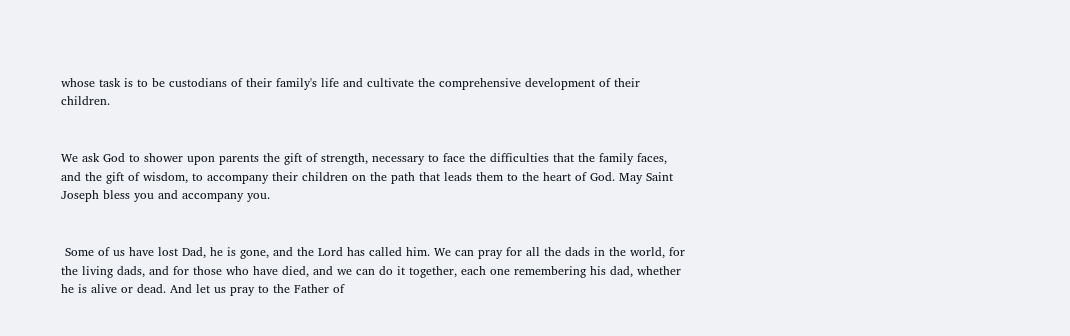whose task is to be custodians of their family's life and cultivate the comprehensive development of their children.


We ask God to shower upon parents the gift of strength, necessary to face the difficulties that the family faces, and the gift of wisdom, to accompany their children on the path that leads them to the heart of God. May Saint Joseph bless you and accompany you.


 Some of us have lost Dad, he is gone, and the Lord has called him. We can pray for all the dads in the world, for the living dads, and for those who have died, and we can do it together, each one remembering his dad, whether he is alive or dead. And let us pray to the Father of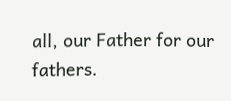all, our Father for our fathers.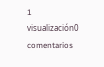1 visualización0 comentarios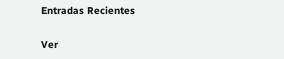Entradas Recientes

Ver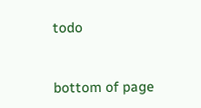todo


bottom of page